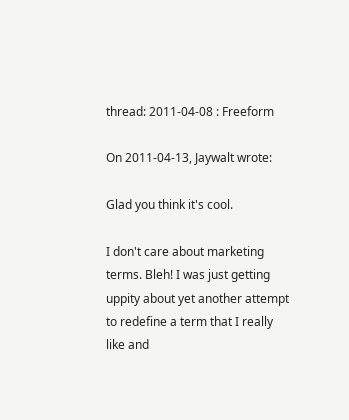thread: 2011-04-08 : Freeform

On 2011-04-13, Jaywalt wrote:

Glad you think it's cool.

I don't care about marketing terms. Bleh! I was just getting uppity about yet another attempt to redefine a term that I really like and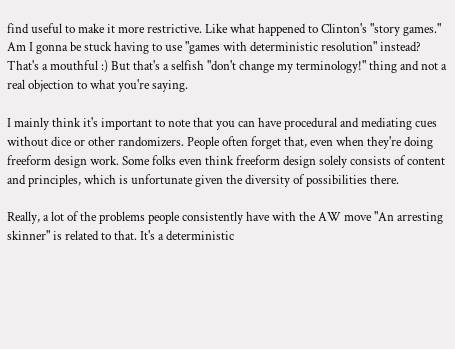find useful to make it more restrictive. Like what happened to Clinton's "story games." Am I gonna be stuck having to use "games with deterministic resolution" instead? That's a mouthful :) But that's a selfish "don't change my terminology!" thing and not a real objection to what you're saying.

I mainly think it's important to note that you can have procedural and mediating cues without dice or other randomizers. People often forget that, even when they're doing freeform design work. Some folks even think freeform design solely consists of content and principles, which is unfortunate given the diversity of possibilities there.

Really, a lot of the problems people consistently have with the AW move "An arresting skinner" is related to that. It's a deterministic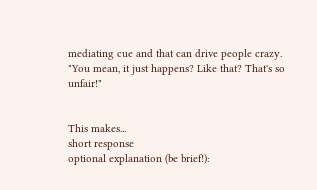mediating cue and that can drive people crazy. "You mean, it just happens? Like that? That's so unfair!"


This makes...
short response
optional explanation (be brief!):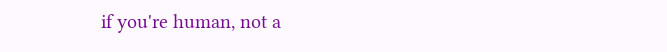if you're human, not a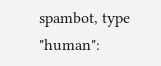spambot, type "human":